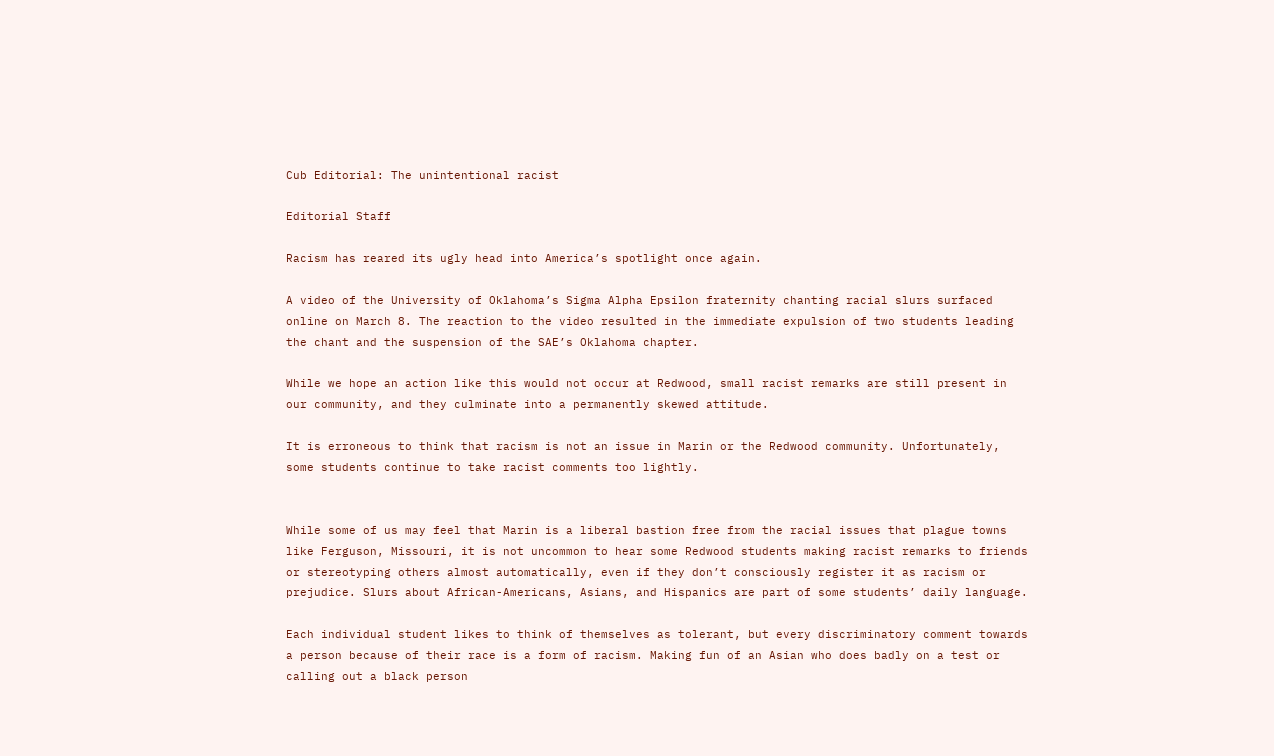Cub Editorial: The unintentional racist

Editorial Staff

Racism has reared its ugly head into America’s spotlight once again.

A video of the University of Oklahoma’s Sigma Alpha Epsilon fraternity chanting racial slurs surfaced online on March 8. The reaction to the video resulted in the immediate expulsion of two students leading the chant and the suspension of the SAE’s Oklahoma chapter.

While we hope an action like this would not occur at Redwood, small racist remarks are still present in our community, and they culminate into a permanently skewed attitude.

It is erroneous to think that racism is not an issue in Marin or the Redwood community. Unfortunately, some students continue to take racist comments too lightly.


While some of us may feel that Marin is a liberal bastion free from the racial issues that plague towns like Ferguson, Missouri, it is not uncommon to hear some Redwood students making racist remarks to friends or stereotyping others almost automatically, even if they don’t consciously register it as racism or prejudice. Slurs about African-Americans, Asians, and Hispanics are part of some students’ daily language.

Each individual student likes to think of themselves as tolerant, but every discriminatory comment towards a person because of their race is a form of racism. Making fun of an Asian who does badly on a test or calling out a black person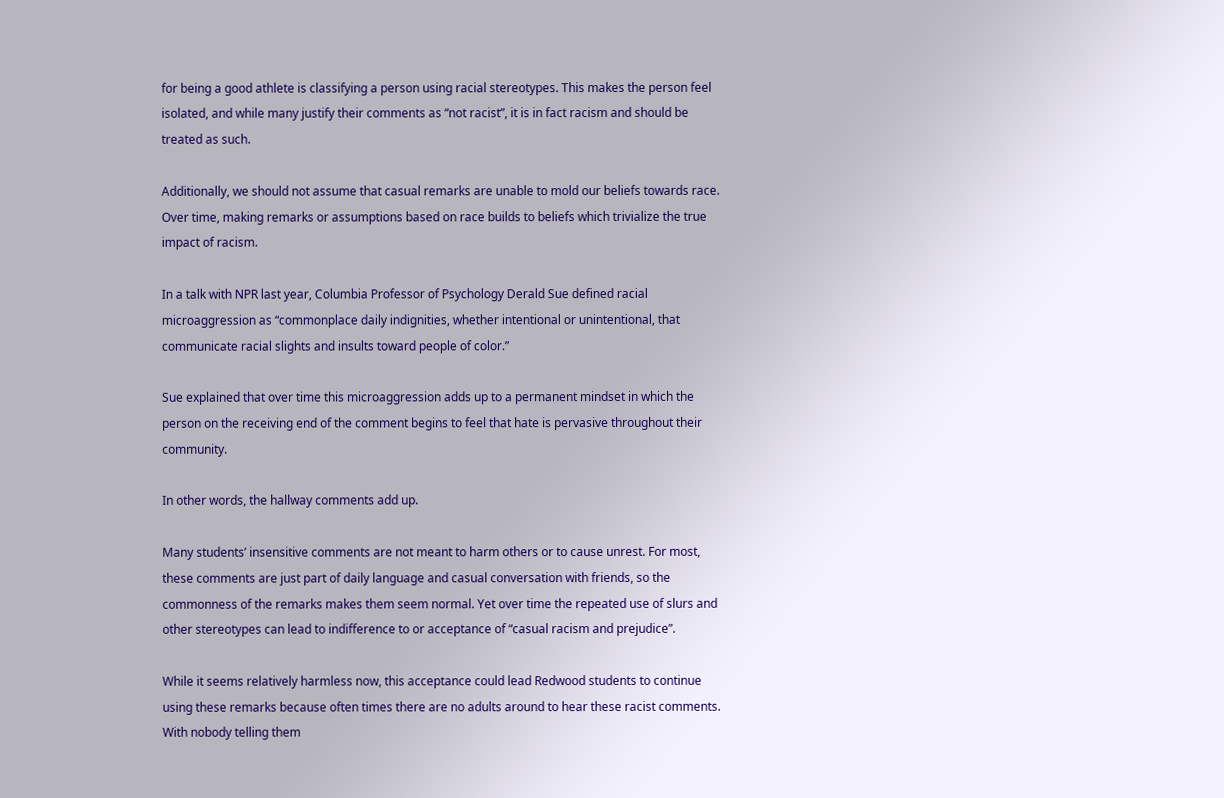for being a good athlete is classifying a person using racial stereotypes. This makes the person feel isolated, and while many justify their comments as “not racist”, it is in fact racism and should be treated as such.

Additionally, we should not assume that casual remarks are unable to mold our beliefs towards race. Over time, making remarks or assumptions based on race builds to beliefs which trivialize the true impact of racism.

In a talk with NPR last year, Columbia Professor of Psychology Derald Sue defined racial microaggression as “commonplace daily indignities, whether intentional or unintentional, that communicate racial slights and insults toward people of color.”

Sue explained that over time this microaggression adds up to a permanent mindset in which the person on the receiving end of the comment begins to feel that hate is pervasive throughout their community.

In other words, the hallway comments add up.

Many students’ insensitive comments are not meant to harm others or to cause unrest. For most, these comments are just part of daily language and casual conversation with friends, so the commonness of the remarks makes them seem normal. Yet over time the repeated use of slurs and other stereotypes can lead to indifference to or acceptance of “casual racism and prejudice”.

While it seems relatively harmless now, this acceptance could lead Redwood students to continue using these remarks because often times there are no adults around to hear these racist comments. With nobody telling them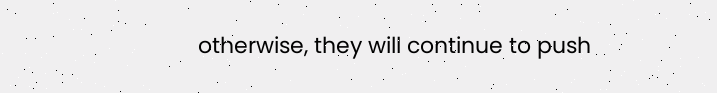otherwise, they will continue to push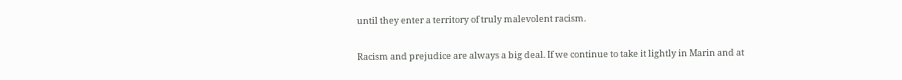until they enter a territory of truly malevolent racism.

Racism and prejudice are always a big deal. If we continue to take it lightly in Marin and at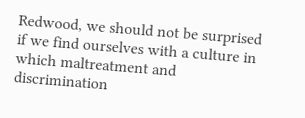Redwood, we should not be surprised if we find ourselves with a culture in which maltreatment and discrimination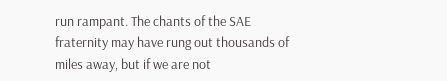run rampant. The chants of the SAE fraternity may have rung out thousands of miles away, but if we are not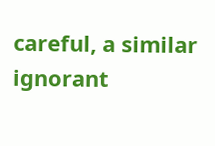careful, a similar ignorant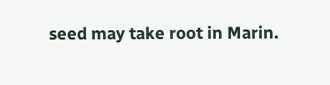seed may take root in Marin.